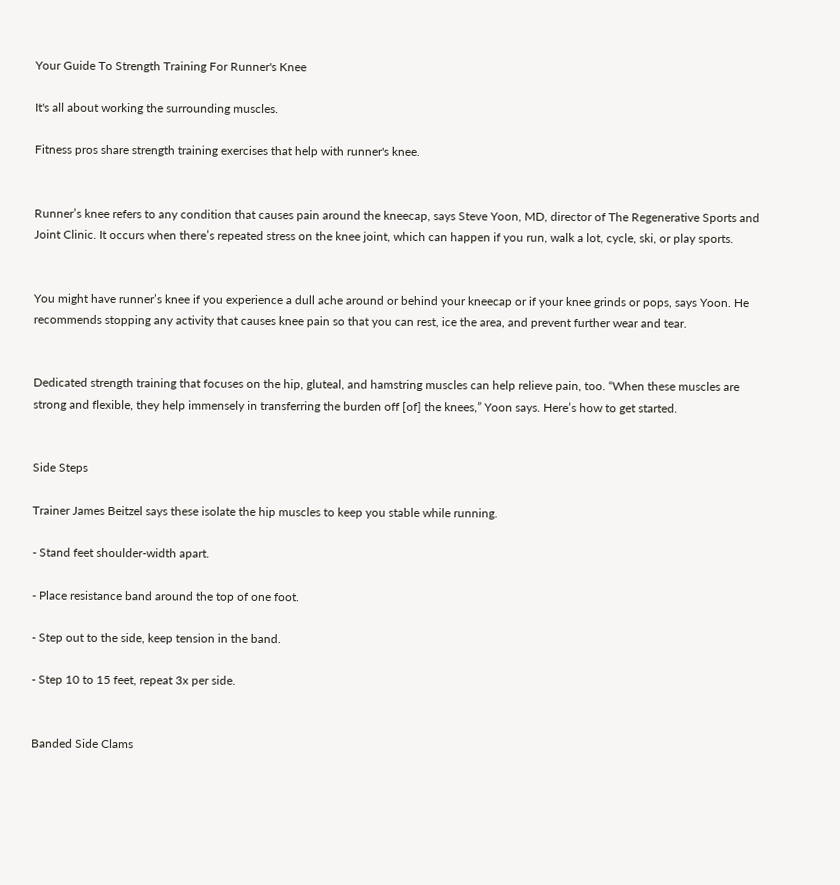Your Guide To Strength Training For Runner's Knee

It's all about working the surrounding muscles.

Fitness pros share strength training exercises that help with runner's knee.


Runner’s knee refers to any condition that causes pain around the kneecap, says Steve Yoon, MD, director of The Regenerative Sports and Joint Clinic. It occurs when there’s repeated stress on the knee joint, which can happen if you run, walk a lot, cycle, ski, or play sports.


You might have runner’s knee if you experience a dull ache around or behind your kneecap or if your knee grinds or pops, says Yoon. He recommends stopping any activity that causes knee pain so that you can rest, ice the area, and prevent further wear and tear.


Dedicated strength training that focuses on the hip, gluteal, and hamstring muscles can help relieve pain, too. “When these muscles are strong and flexible, they help immensely in transferring the burden off [of] the knees,” Yoon says. Here’s how to get started.


Side Steps

Trainer James Beitzel says these isolate the hip muscles to keep you stable while running.

- Stand feet shoulder-width apart.

- Place resistance band around the top of one foot.

- Step out to the side, keep tension in the band.

- Step 10 to 15 feet, repeat 3x per side.


Banded Side Clams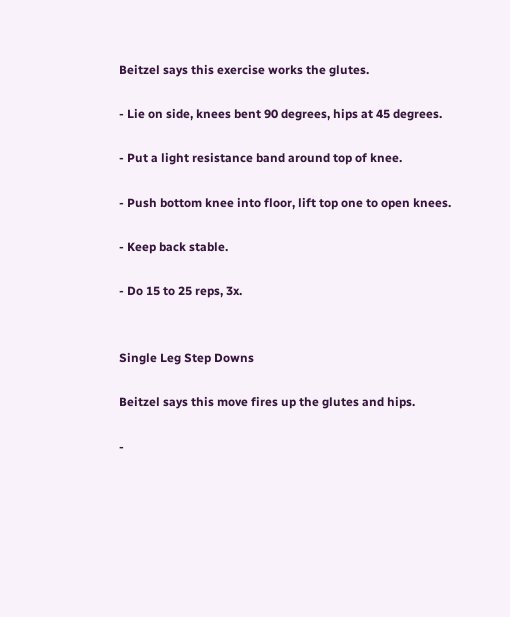Beitzel says this exercise works the glutes.

- Lie on side, knees bent 90 degrees, hips at 45 degrees.

- Put a light resistance band around top of knee.

- Push bottom knee into floor, lift top one to open knees.

- Keep back stable.

- Do 15 to 25 reps, 3x.


Single Leg Step Downs

Beitzel says this move fires up the glutes and hips.

-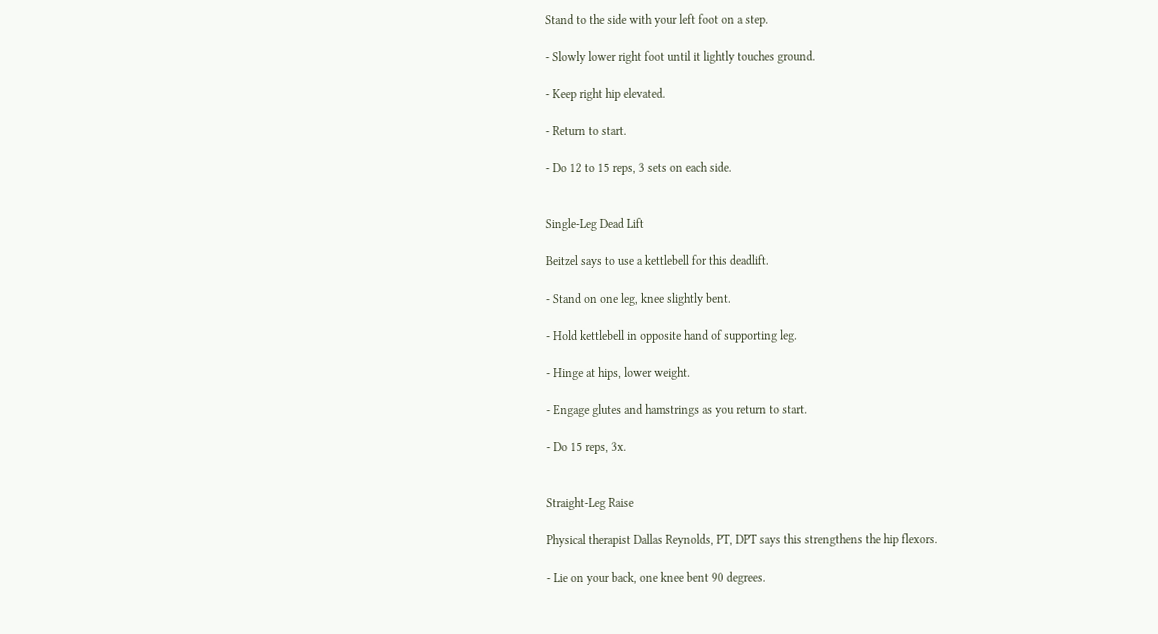Stand to the side with your left foot on a step.

- Slowly lower right foot until it lightly touches ground.

- Keep right hip elevated.

- Return to start.

- Do 12 to 15 reps, 3 sets on each side.


Single-Leg Dead Lift

Beitzel says to use a kettlebell for this deadlift.

- Stand on one leg, knee slightly bent.

- Hold kettlebell in opposite hand of supporting leg.

- Hinge at hips, lower weight.

- Engage glutes and hamstrings as you return to start.

- Do 15 reps, 3x.


Straight-Leg Raise

Physical therapist Dallas Reynolds, PT, DPT says this strengthens the hip flexors.

- Lie on your back, one knee bent 90 degrees.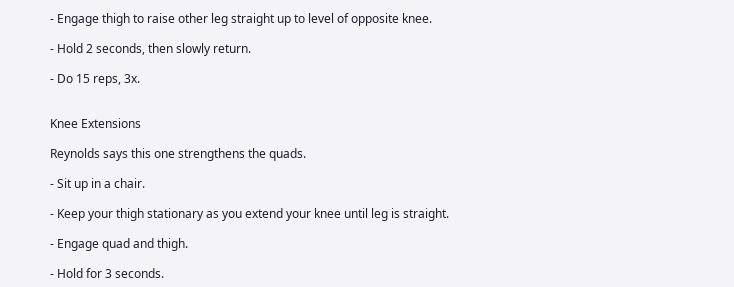- Engage thigh to raise other leg straight up to level of opposite knee.

- Hold 2 seconds, then slowly return.

- Do 15 reps, 3x.


Knee Extensions

Reynolds says this one strengthens the quads.

- Sit up in a chair.

- Keep your thigh stationary as you extend your knee until leg is straight.

- Engage quad and thigh.

- Hold for 3 seconds.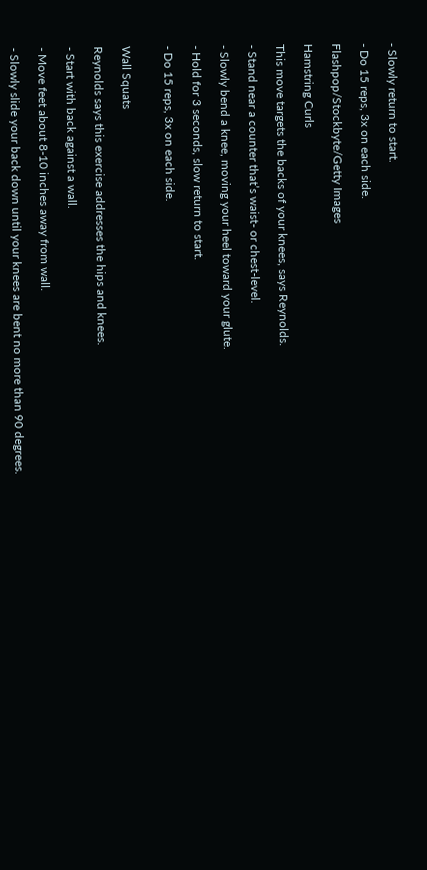- Slowly return to start.

- Do 15 reps, 3x on each side.

Flashpop/Stockbyte/Getty Images

Hamstring Curls

This move targets the backs of your knees, says Reynolds.

- Stand near a counter that’s waist- or chest-level.

- Slowly bend a knee, moving your heel toward your glute.

- Hold for 3 seconds, slow return to start.

- Do 15 reps, 3x on each side.


Wall Squats

Reynolds says this exercise addresses the hips and knees.

- Start with back against a wall.

- Move feet about 8-10 inches away from wall.

- Slowly slide your back down until your knees are bent no more than 90 degrees.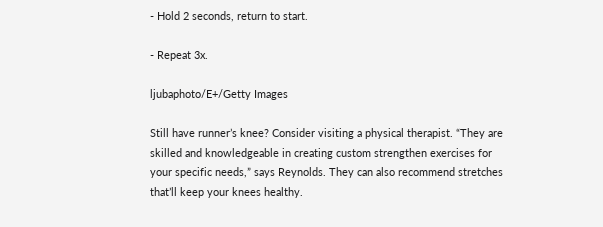- Hold 2 seconds, return to start.

- Repeat 3x.

ljubaphoto/E+/Getty Images

Still have runner’s knee? Consider visiting a physical therapist. “They are skilled and knowledgeable in creating custom strengthen exercises for your specific needs,” says Reynolds. They can also recommend stretches that’ll keep your knees healthy.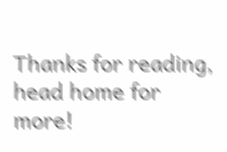Thanks for reading,
head home for more!